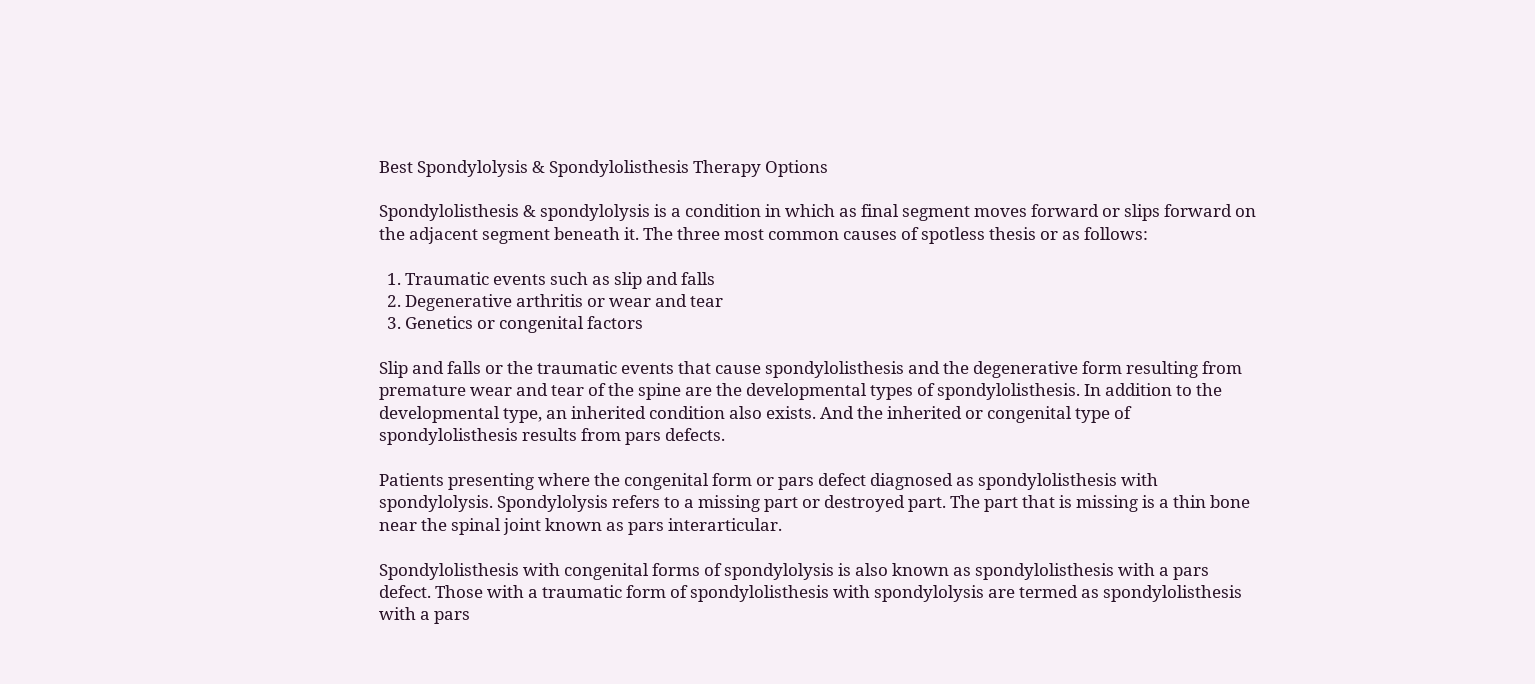Best Spondylolysis & Spondylolisthesis Therapy Options

Spondylolisthesis & spondylolysis is a condition in which as final segment moves forward or slips forward on the adjacent segment beneath it. The three most common causes of spotless thesis or as follows:

  1. Traumatic events such as slip and falls
  2. Degenerative arthritis or wear and tear
  3. Genetics or congenital factors

Slip and falls or the traumatic events that cause spondylolisthesis and the degenerative form resulting from premature wear and tear of the spine are the developmental types of spondylolisthesis. In addition to the developmental type, an inherited condition also exists. And the inherited or congenital type of spondylolisthesis results from pars defects.

Patients presenting where the congenital form or pars defect diagnosed as spondylolisthesis with spondylolysis. Spondylolysis refers to a missing part or destroyed part. The part that is missing is a thin bone near the spinal joint known as pars interarticular.

Spondylolisthesis with congenital forms of spondylolysis is also known as spondylolisthesis with a pars defect. Those with a traumatic form of spondylolisthesis with spondylolysis are termed as spondylolisthesis with a pars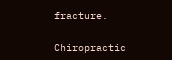fracture.

Chiropractic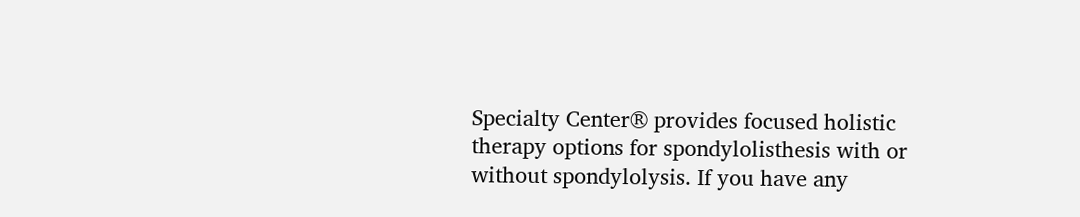Specialty Center® provides focused holistic therapy options for spondylolisthesis with or without spondylolysis. If you have any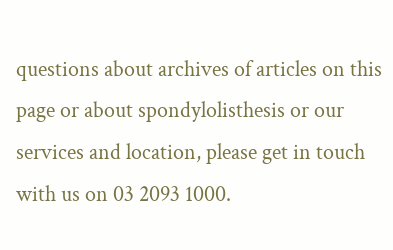questions about archives of articles on this page or about spondylolisthesis or our services and location, please get in touch with us on 03 2093 1000.